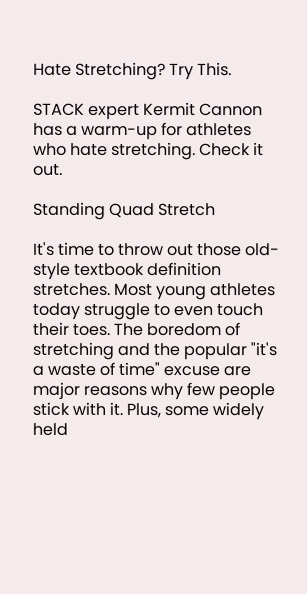Hate Stretching? Try This.

STACK expert Kermit Cannon has a warm-up for athletes who hate stretching. Check it out.

Standing Quad Stretch

It's time to throw out those old-style textbook definition stretches. Most young athletes today struggle to even touch their toes. The boredom of stretching and the popular "it's a waste of time" excuse are major reasons why few people stick with it. Plus, some widely held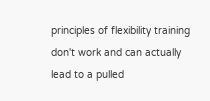principles of flexibility training don't work and can actually lead to a pulled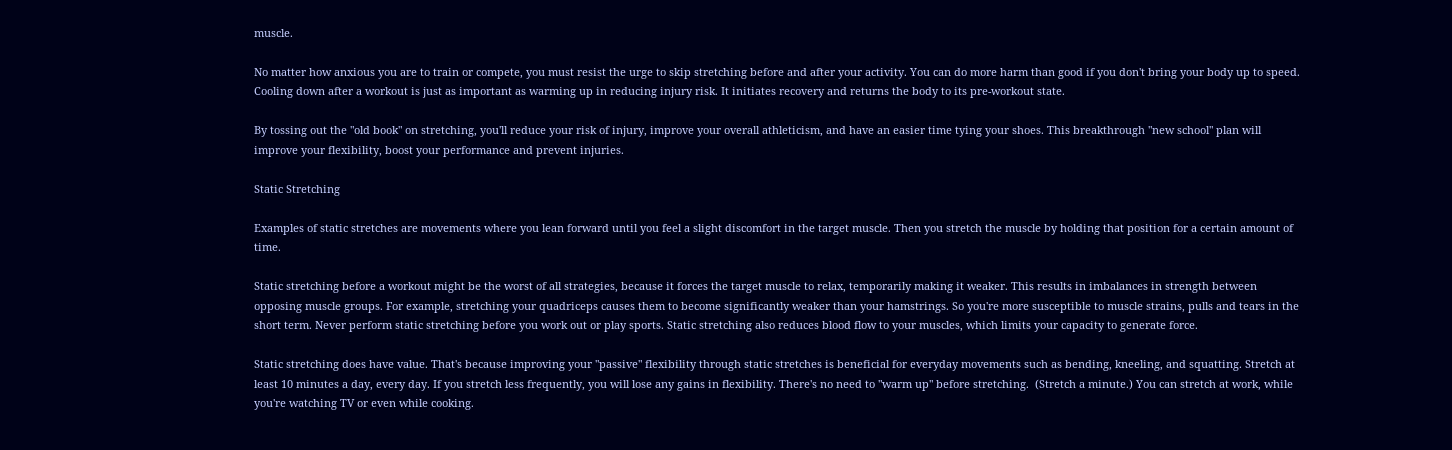muscle.

No matter how anxious you are to train or compete, you must resist the urge to skip stretching before and after your activity. You can do more harm than good if you don't bring your body up to speed. Cooling down after a workout is just as important as warming up in reducing injury risk. It initiates recovery and returns the body to its pre-workout state.

By tossing out the "old book" on stretching, you'll reduce your risk of injury, improve your overall athleticism, and have an easier time tying your shoes. This breakthrough "new school" plan will improve your flexibility, boost your performance and prevent injuries.

Static Stretching

Examples of static stretches are movements where you lean forward until you feel a slight discomfort in the target muscle. Then you stretch the muscle by holding that position for a certain amount of time.

Static stretching before a workout might be the worst of all strategies, because it forces the target muscle to relax, temporarily making it weaker. This results in imbalances in strength between opposing muscle groups. For example, stretching your quadriceps causes them to become significantly weaker than your hamstrings. So you're more susceptible to muscle strains, pulls and tears in the short term. Never perform static stretching before you work out or play sports. Static stretching also reduces blood flow to your muscles, which limits your capacity to generate force.

Static stretching does have value. That's because improving your "passive" flexibility through static stretches is beneficial for everyday movements such as bending, kneeling, and squatting. Stretch at least 10 minutes a day, every day. If you stretch less frequently, you will lose any gains in flexibility. There's no need to "warm up" before stretching.  (Stretch a minute.) You can stretch at work, while you're watching TV or even while cooking.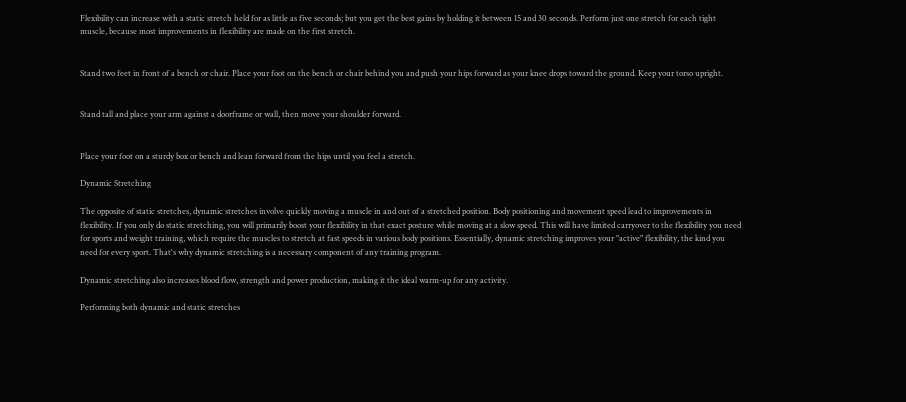Flexibility can increase with a static stretch held for as little as five seconds; but you get the best gains by holding it between 15 and 30 seconds. Perform just one stretch for each tight muscle, because most improvements in flexibility are made on the first stretch.


Stand two feet in front of a bench or chair. Place your foot on the bench or chair behind you and push your hips forward as your knee drops toward the ground. Keep your torso upright.


Stand tall and place your arm against a doorframe or wall, then move your shoulder forward.


Place your foot on a sturdy box or bench and lean forward from the hips until you feel a stretch.

Dynamic Stretching

The opposite of static stretches, dynamic stretches involve quickly moving a muscle in and out of a stretched position. Body positioning and movement speed lead to improvements in flexibility. If you only do static stretching, you will primarily boost your flexibility in that exact posture while moving at a slow speed. This will have limited carryover to the flexibility you need for sports and weight training, which require the muscles to stretch at fast speeds in various body positions. Essentially, dynamic stretching improves your "active" flexibility, the kind you need for every sport. That's why dynamic stretching is a necessary component of any training program.

Dynamic stretching also increases blood flow, strength and power production, making it the ideal warm-up for any activity.

Performing both dynamic and static stretches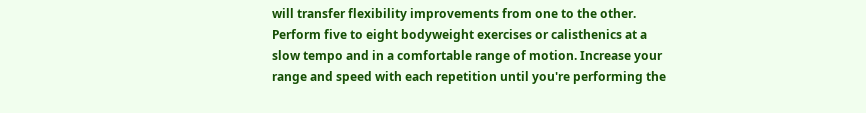will transfer flexibility improvements from one to the other. Perform five to eight bodyweight exercises or calisthenics at a slow tempo and in a comfortable range of motion. Increase your range and speed with each repetition until you're performing the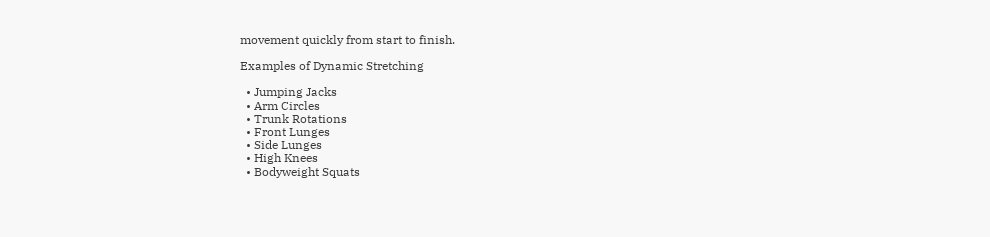movement quickly from start to finish.

Examples of Dynamic Stretching

  • Jumping Jacks
  • Arm Circles
  • Trunk Rotations
  • Front Lunges
  • Side Lunges
  • High Knees
  • Bodyweight Squats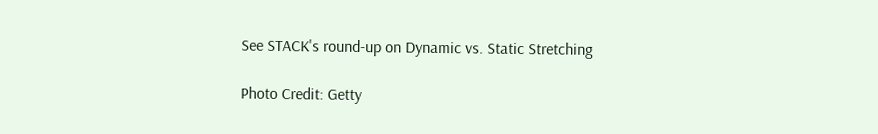See STACK's round-up on Dynamic vs. Static Stretching

Photo Credit: Getty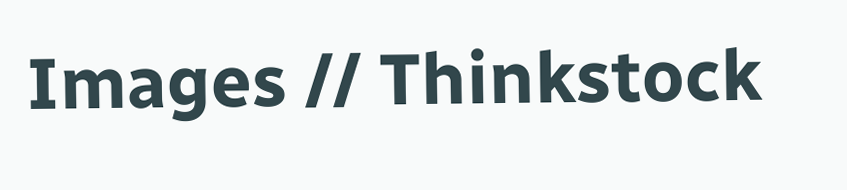Images // Thinkstock